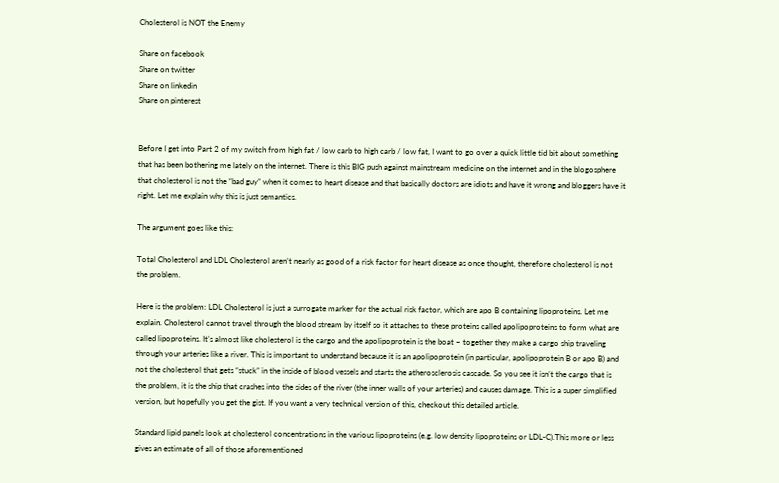Cholesterol is NOT the Enemy

Share on facebook
Share on twitter
Share on linkedin
Share on pinterest


Before I get into Part 2 of my switch from high fat / low carb to high carb / low fat, I want to go over a quick little tid bit about something that has been bothering me lately on the internet. There is this BIG push against mainstream medicine on the internet and in the blogosphere that cholesterol is not the “bad guy” when it comes to heart disease and that basically doctors are idiots and have it wrong and bloggers have it right. Let me explain why this is just semantics.

The argument goes like this:

Total Cholesterol and LDL Cholesterol aren’t nearly as good of a risk factor for heart disease as once thought, therefore cholesterol is not the problem.

Here is the problem: LDL Cholesterol is just a surrogate marker for the actual risk factor, which are apo B containing lipoproteins. Let me explain. Cholesterol cannot travel through the blood stream by itself so it attaches to these proteins called apolipoproteins to form what are called lipoproteins. It’s almost like cholesterol is the cargo and the apolipoprotein is the boat – together they make a cargo ship traveling through your arteries like a river. This is important to understand because it is an apolipoprotein (in particular, apolipoprotein B or apo B) and not the cholesterol that gets “stuck” in the inside of blood vessels and starts the atherosclerosis cascade. So you see it isn’t the cargo that is the problem, it is the ship that crashes into the sides of the river (the inner walls of your arteries) and causes damage. This is a super simplified version, but hopefully you get the gist. If you want a very technical version of this, checkout this detailed article.

Standard lipid panels look at cholesterol concentrations in the various lipoproteins (e.g. low density lipoproteins or LDL-C).This more or less gives an estimate of all of those aforementioned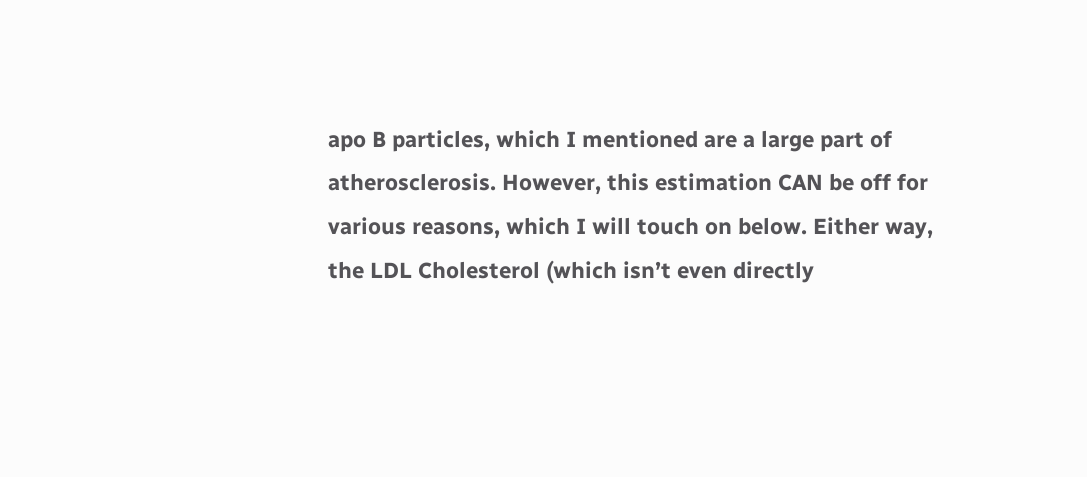apo B particles, which I mentioned are a large part of atherosclerosis. However, this estimation CAN be off for various reasons, which I will touch on below. Either way, the LDL Cholesterol (which isn’t even directly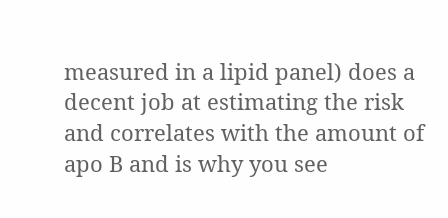measured in a lipid panel) does a decent job at estimating the risk and correlates with the amount of apo B and is why you see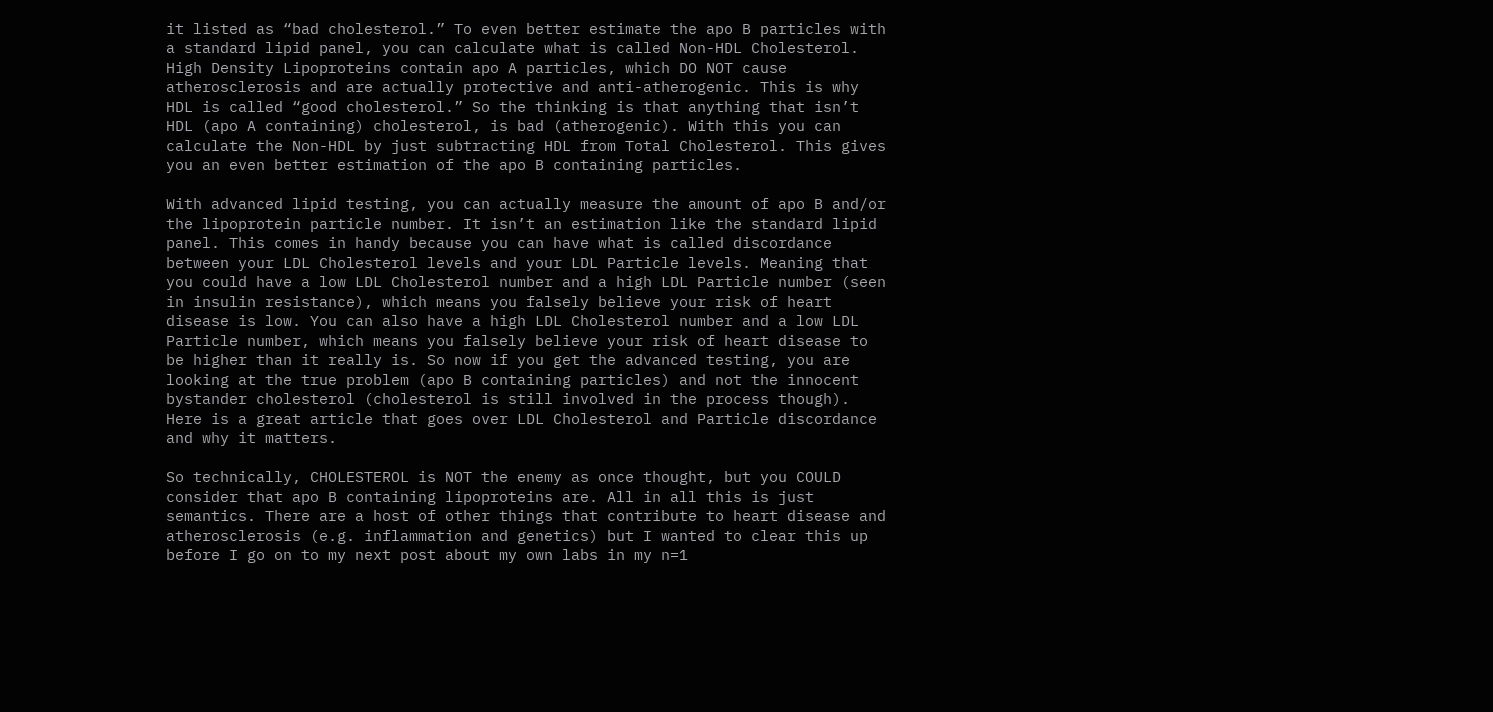it listed as “bad cholesterol.” To even better estimate the apo B particles with a standard lipid panel, you can calculate what is called Non-HDL Cholesterol. High Density Lipoproteins contain apo A particles, which DO NOT cause atherosclerosis and are actually protective and anti-atherogenic. This is why HDL is called “good cholesterol.” So the thinking is that anything that isn’t HDL (apo A containing) cholesterol, is bad (atherogenic). With this you can calculate the Non-HDL by just subtracting HDL from Total Cholesterol. This gives you an even better estimation of the apo B containing particles.

With advanced lipid testing, you can actually measure the amount of apo B and/or the lipoprotein particle number. It isn’t an estimation like the standard lipid panel. This comes in handy because you can have what is called discordance between your LDL Cholesterol levels and your LDL Particle levels. Meaning that you could have a low LDL Cholesterol number and a high LDL Particle number (seen in insulin resistance), which means you falsely believe your risk of heart disease is low. You can also have a high LDL Cholesterol number and a low LDL Particle number, which means you falsely believe your risk of heart disease to be higher than it really is. So now if you get the advanced testing, you are looking at the true problem (apo B containing particles) and not the innocent bystander cholesterol (cholesterol is still involved in the process though). Here is a great article that goes over LDL Cholesterol and Particle discordance and why it matters.

So technically, CHOLESTEROL is NOT the enemy as once thought, but you COULD consider that apo B containing lipoproteins are. All in all this is just semantics. There are a host of other things that contribute to heart disease and atherosclerosis (e.g. inflammation and genetics) but I wanted to clear this up before I go on to my next post about my own labs in my n=1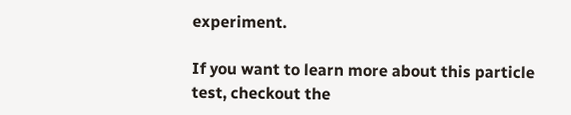experiment.

If you want to learn more about this particle test, checkout the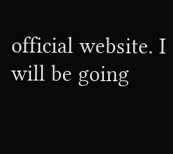official website. I will be going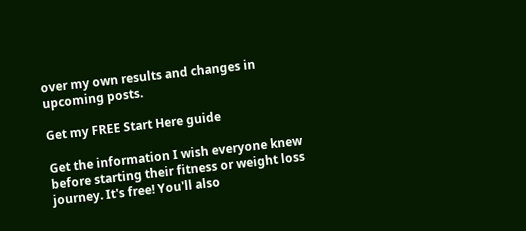over my own results and changes in upcoming posts.

Get my FREE Start Here guide

Get the information I wish everyone knew before starting their fitness or weight loss journey. It's free! You'll also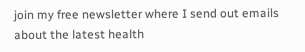join my free newsletter where I send out emails about the latest health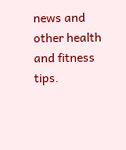news and other health and fitness tips.